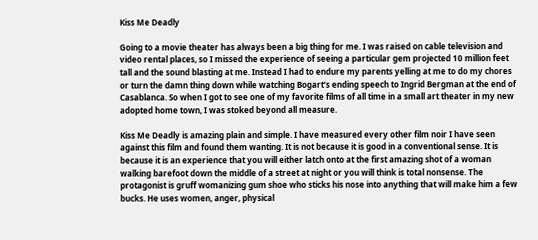Kiss Me Deadly

Going to a movie theater has always been a big thing for me. I was raised on cable television and video rental places, so I missed the experience of seeing a particular gem projected 10 million feet tall and the sound blasting at me. Instead I had to endure my parents yelling at me to do my chores or turn the damn thing down while watching Bogart’s ending speech to Ingrid Bergman at the end of Casablanca. So when I got to see one of my favorite films of all time in a small art theater in my new adopted home town, I was stoked beyond all measure.

Kiss Me Deadly is amazing plain and simple. I have measured every other film noir I have seen against this film and found them wanting. It is not because it is good in a conventional sense. It is because it is an experience that you will either latch onto at the first amazing shot of a woman walking barefoot down the middle of a street at night or you will think is total nonsense. The protagonist is gruff womanizing gum shoe who sticks his nose into anything that will make him a few bucks. He uses women, anger, physical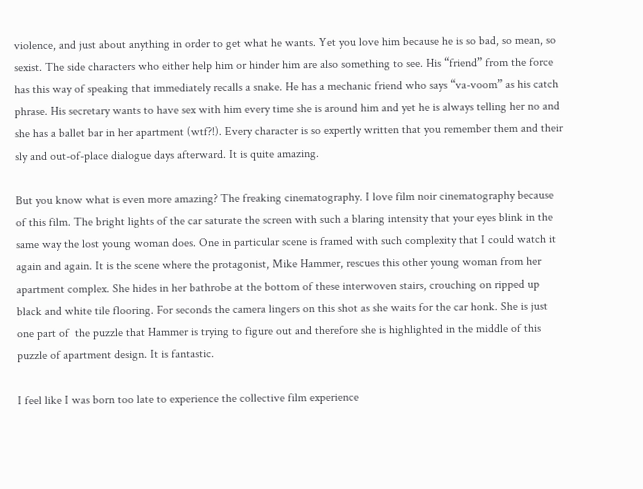violence, and just about anything in order to get what he wants. Yet you love him because he is so bad, so mean, so sexist. The side characters who either help him or hinder him are also something to see. His “friend” from the force has this way of speaking that immediately recalls a snake. He has a mechanic friend who says “va-voom” as his catch phrase. His secretary wants to have sex with him every time she is around him and yet he is always telling her no and she has a ballet bar in her apartment (wtf?!). Every character is so expertly written that you remember them and their sly and out-of-place dialogue days afterward. It is quite amazing.

But you know what is even more amazing? The freaking cinematography. I love film noir cinematography because of this film. The bright lights of the car saturate the screen with such a blaring intensity that your eyes blink in the same way the lost young woman does. One in particular scene is framed with such complexity that I could watch it again and again. It is the scene where the protagonist, Mike Hammer, rescues this other young woman from her apartment complex. She hides in her bathrobe at the bottom of these interwoven stairs, crouching on ripped up black and white tile flooring. For seconds the camera lingers on this shot as she waits for the car honk. She is just one part of  the puzzle that Hammer is trying to figure out and therefore she is highlighted in the middle of this puzzle of apartment design. It is fantastic.

I feel like I was born too late to experience the collective film experience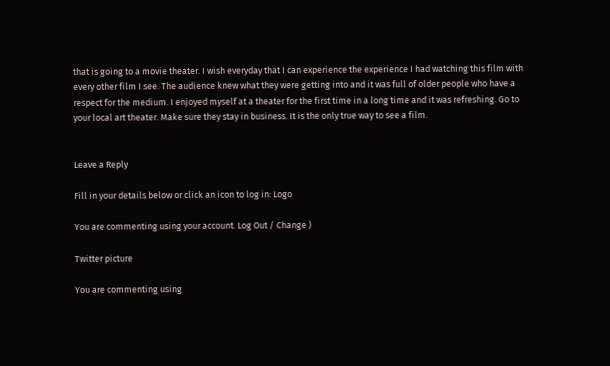that is going to a movie theater. I wish everyday that I can experience the experience I had watching this film with every other film I see. The audience knew what they were getting into and it was full of older people who have a respect for the medium. I enjoyed myself at a theater for the first time in a long time and it was refreshing. Go to your local art theater. Make sure they stay in business. It is the only true way to see a film.


Leave a Reply

Fill in your details below or click an icon to log in: Logo

You are commenting using your account. Log Out / Change )

Twitter picture

You are commenting using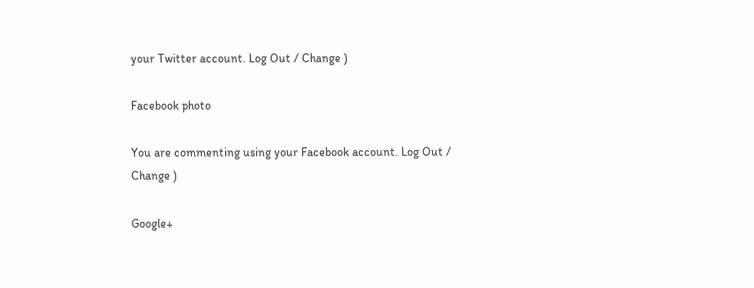your Twitter account. Log Out / Change )

Facebook photo

You are commenting using your Facebook account. Log Out / Change )

Google+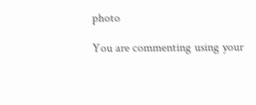photo

You are commenting using your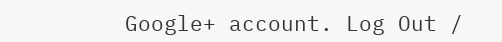Google+ account. Log Out /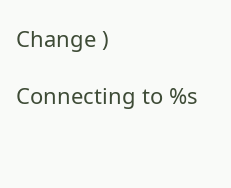Change )

Connecting to %s